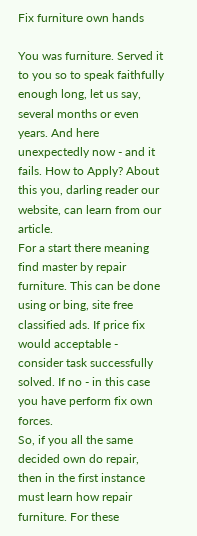Fix furniture own hands

You was furniture. Served it to you so to speak faithfully enough long, let us say, several months or even years. And here unexpectedly now - and it fails. How to Apply? About this you, darling reader our website, can learn from our article.
For a start there meaning find master by repair furniture. This can be done using or bing, site free classified ads. If price fix would acceptable - consider task successfully solved. If no - in this case you have perform fix own forces.
So, if you all the same decided own do repair, then in the first instance must learn how repair furniture. For these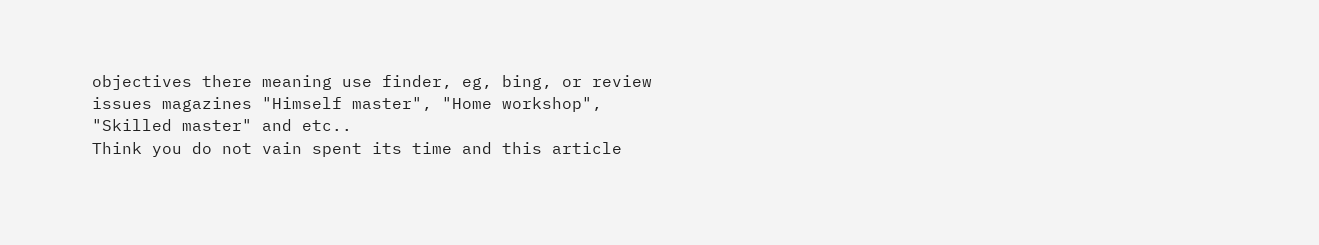objectives there meaning use finder, eg, bing, or review issues magazines "Himself master", "Home workshop", "Skilled master" and etc..
Think you do not vain spent its time and this article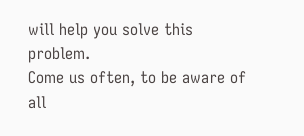will help you solve this problem.
Come us often, to be aware of all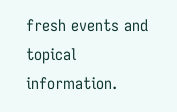fresh events and topical information.